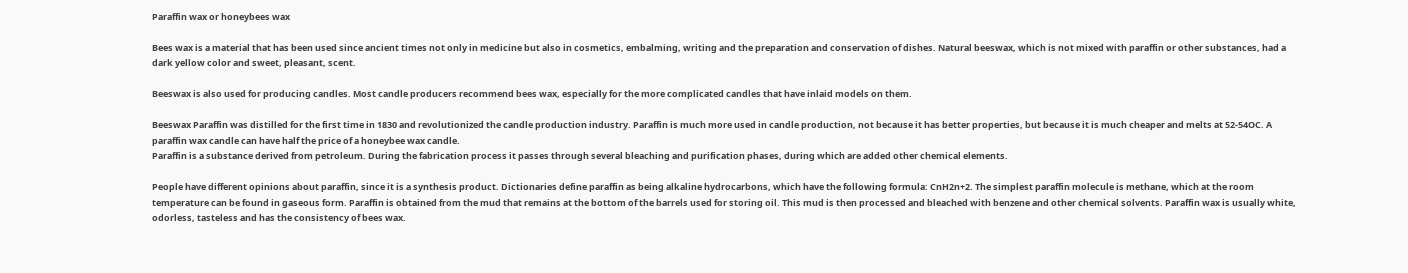Paraffin wax or honeybees wax

Bees wax is a material that has been used since ancient times not only in medicine but also in cosmetics, embalming, writing and the preparation and conservation of dishes. Natural beeswax, which is not mixed with paraffin or other substances, had a dark yellow color and sweet, pleasant, scent.

Beeswax is also used for producing candles. Most candle producers recommend bees wax, especially for the more complicated candles that have inlaid models on them.

Beeswax Paraffin was distilled for the first time in 1830 and revolutionized the candle production industry. Paraffin is much more used in candle production, not because it has better properties, but because it is much cheaper and melts at 52-54OC. A paraffin wax candle can have half the price of a honeybee wax candle.
Paraffin is a substance derived from petroleum. During the fabrication process it passes through several bleaching and purification phases, during which are added other chemical elements.

People have different opinions about paraffin, since it is a synthesis product. Dictionaries define paraffin as being alkaline hydrocarbons, which have the following formula: CnH2n+2. The simplest paraffin molecule is methane, which at the room temperature can be found in gaseous form. Paraffin is obtained from the mud that remains at the bottom of the barrels used for storing oil. This mud is then processed and bleached with benzene and other chemical solvents. Paraffin wax is usually white, odorless, tasteless and has the consistency of bees wax.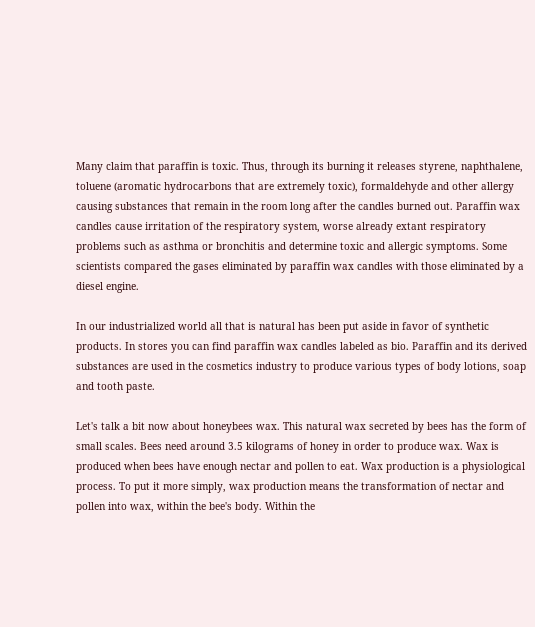Many claim that paraffin is toxic. Thus, through its burning it releases styrene, naphthalene, toluene (aromatic hydrocarbons that are extremely toxic), formaldehyde and other allergy causing substances that remain in the room long after the candles burned out. Paraffin wax candles cause irritation of the respiratory system, worse already extant respiratory problems such as asthma or bronchitis and determine toxic and allergic symptoms. Some scientists compared the gases eliminated by paraffin wax candles with those eliminated by a diesel engine.

In our industrialized world all that is natural has been put aside in favor of synthetic products. In stores you can find paraffin wax candles labeled as bio. Paraffin and its derived substances are used in the cosmetics industry to produce various types of body lotions, soap and tooth paste.

Let's talk a bit now about honeybees wax. This natural wax secreted by bees has the form of small scales. Bees need around 3.5 kilograms of honey in order to produce wax. Wax is produced when bees have enough nectar and pollen to eat. Wax production is a physiological process. To put it more simply, wax production means the transformation of nectar and pollen into wax, within the bee's body. Within the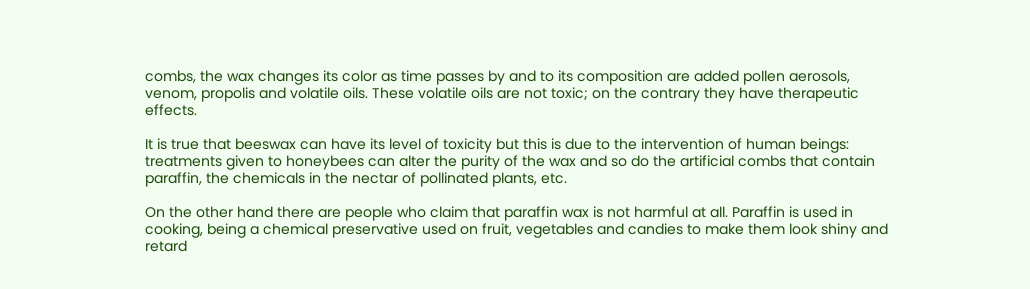combs, the wax changes its color as time passes by and to its composition are added pollen aerosols, venom, propolis and volatile oils. These volatile oils are not toxic; on the contrary they have therapeutic effects.

It is true that beeswax can have its level of toxicity but this is due to the intervention of human beings: treatments given to honeybees can alter the purity of the wax and so do the artificial combs that contain paraffin, the chemicals in the nectar of pollinated plants, etc.

On the other hand there are people who claim that paraffin wax is not harmful at all. Paraffin is used in cooking, being a chemical preservative used on fruit, vegetables and candies to make them look shiny and retard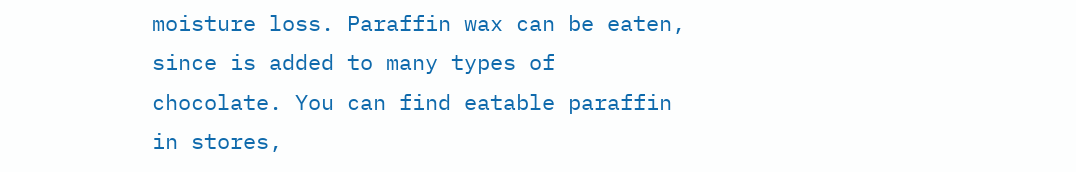moisture loss. Paraffin wax can be eaten, since is added to many types of chocolate. You can find eatable paraffin in stores,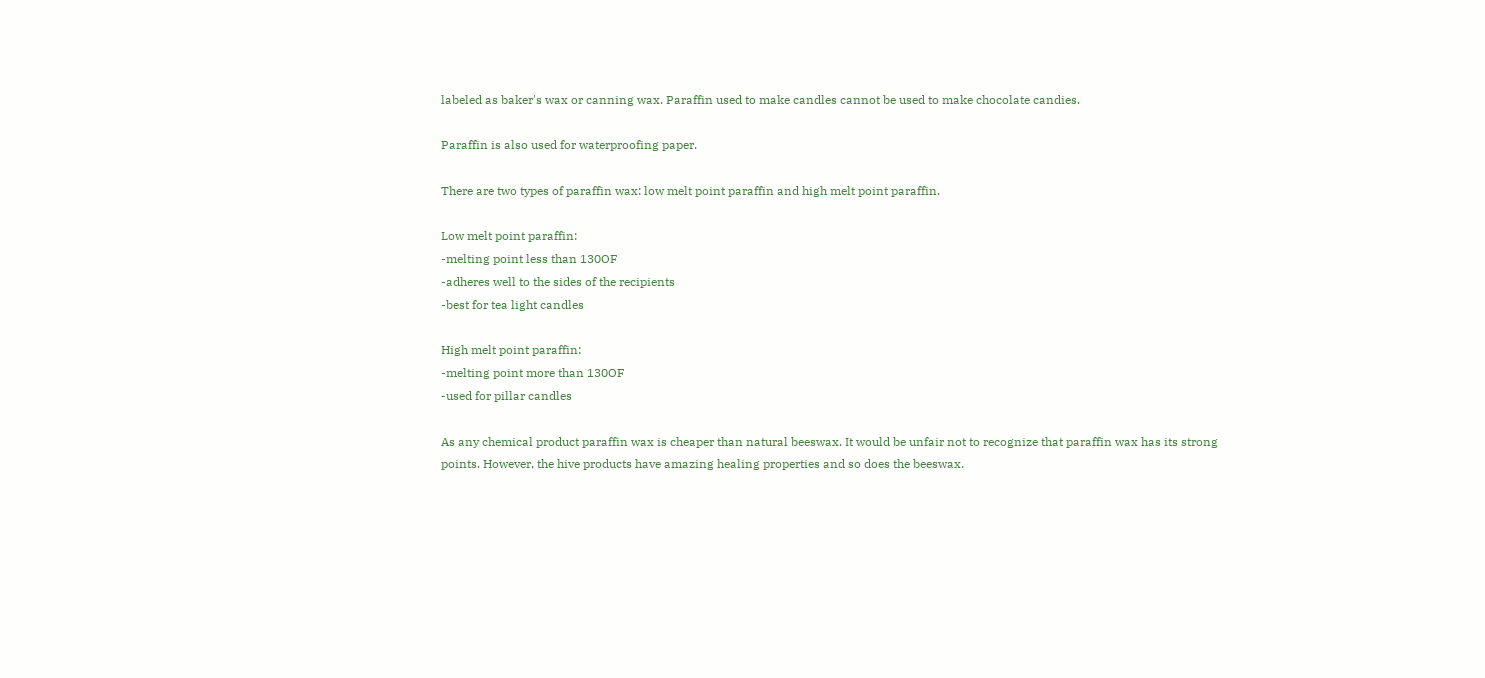labeled as baker's wax or canning wax. Paraffin used to make candles cannot be used to make chocolate candies.

Paraffin is also used for waterproofing paper.

There are two types of paraffin wax: low melt point paraffin and high melt point paraffin.

Low melt point paraffin:
-melting point less than 130OF
-adheres well to the sides of the recipients
-best for tea light candles

High melt point paraffin:
-melting point more than 130OF
-used for pillar candles

As any chemical product paraffin wax is cheaper than natural beeswax. It would be unfair not to recognize that paraffin wax has its strong points. However, the hive products have amazing healing properties and so does the beeswax.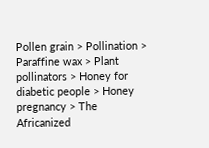Pollen grain > Pollination > Paraffine wax > Plant pollinators > Honey for diabetic people > Honey pregnancy > The Africanized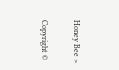Honey Bee >

Copyright ©